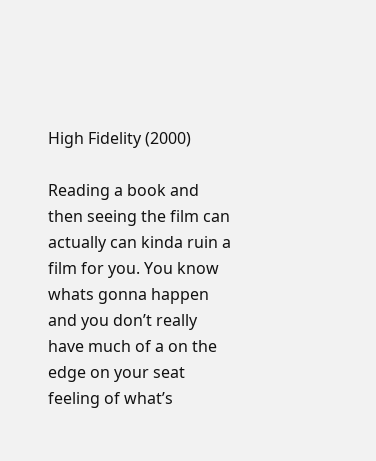High Fidelity (2000)

Reading a book and then seeing the film can actually can kinda ruin a film for you. You know whats gonna happen and you don’t really have much of a on the edge on your seat feeling of what’s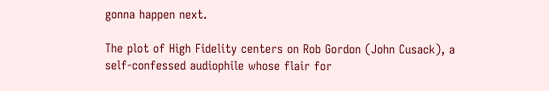gonna happen next.

The plot of High Fidelity centers on Rob Gordon (John Cusack), a self-confessed audiophile whose flair for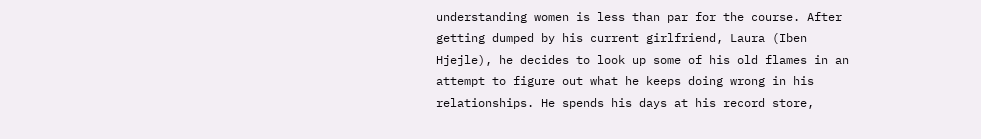understanding women is less than par for the course. After getting dumped by his current girlfriend, Laura (Iben Hjejle), he decides to look up some of his old flames in an attempt to figure out what he keeps doing wrong in his relationships. He spends his days at his record store,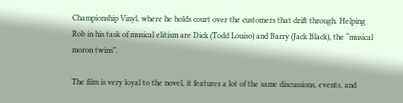Championship Vinyl, where he holds court over the customers that drift through. Helping Rob in his task of musical elitism are Dick (Todd Louiso) and Barry (Jack Black), the “musical moron twins”.

The film is very loyal to the novel, it features a lot of the same discussions, events, and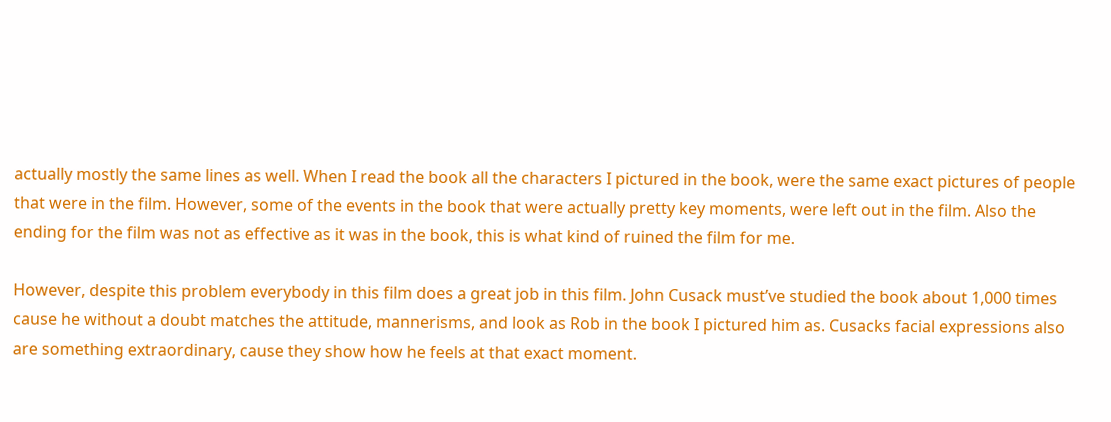actually mostly the same lines as well. When I read the book all the characters I pictured in the book, were the same exact pictures of people that were in the film. However, some of the events in the book that were actually pretty key moments, were left out in the film. Also the ending for the film was not as effective as it was in the book, this is what kind of ruined the film for me.

However, despite this problem everybody in this film does a great job in this film. John Cusack must’ve studied the book about 1,000 times cause he without a doubt matches the attitude, mannerisms, and look as Rob in the book I pictured him as. Cusacks facial expressions also are something extraordinary, cause they show how he feels at that exact moment.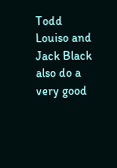Todd Louiso and Jack Black also do a very good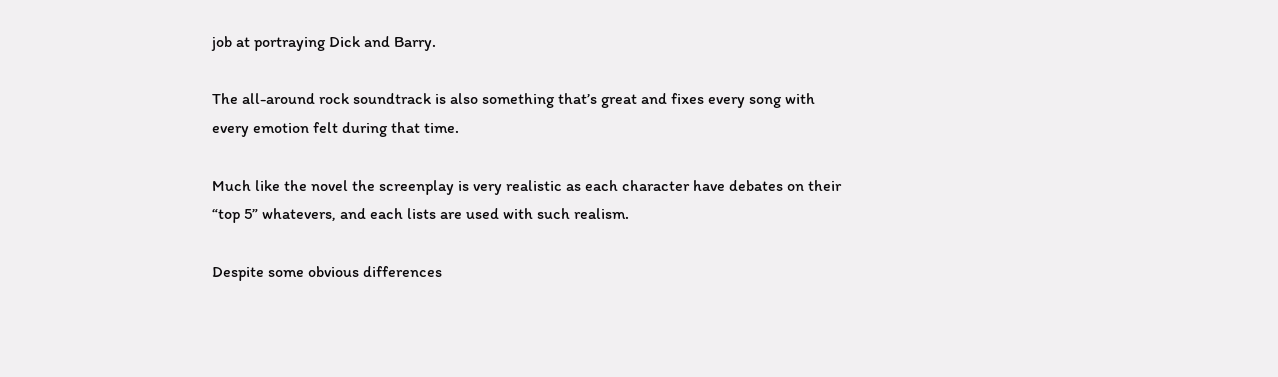job at portraying Dick and Barry.

The all-around rock soundtrack is also something that’s great and fixes every song with every emotion felt during that time.

Much like the novel the screenplay is very realistic as each character have debates on their “top 5” whatevers, and each lists are used with such realism.

Despite some obvious differences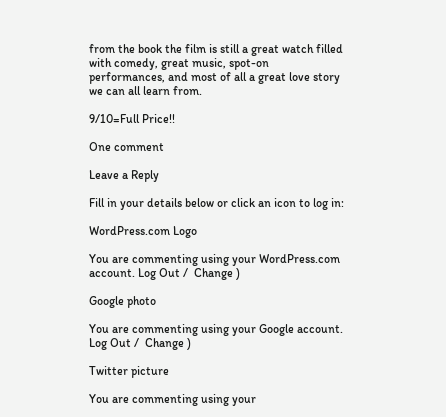from the book the film is still a great watch filled with comedy, great music, spot-on performances, and most of all a great love story we can all learn from.

9/10=Full Price!!

One comment

Leave a Reply

Fill in your details below or click an icon to log in:

WordPress.com Logo

You are commenting using your WordPress.com account. Log Out /  Change )

Google photo

You are commenting using your Google account. Log Out /  Change )

Twitter picture

You are commenting using your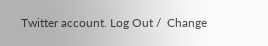Twitter account. Log Out /  Change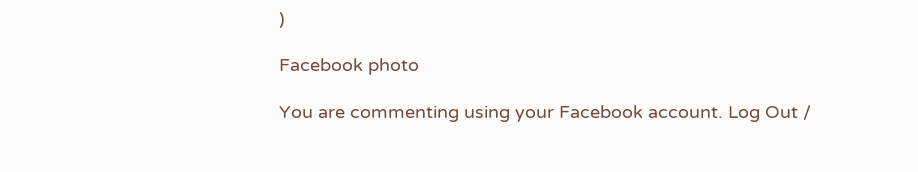)

Facebook photo

You are commenting using your Facebook account. Log Out /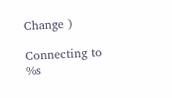Change )

Connecting to %s